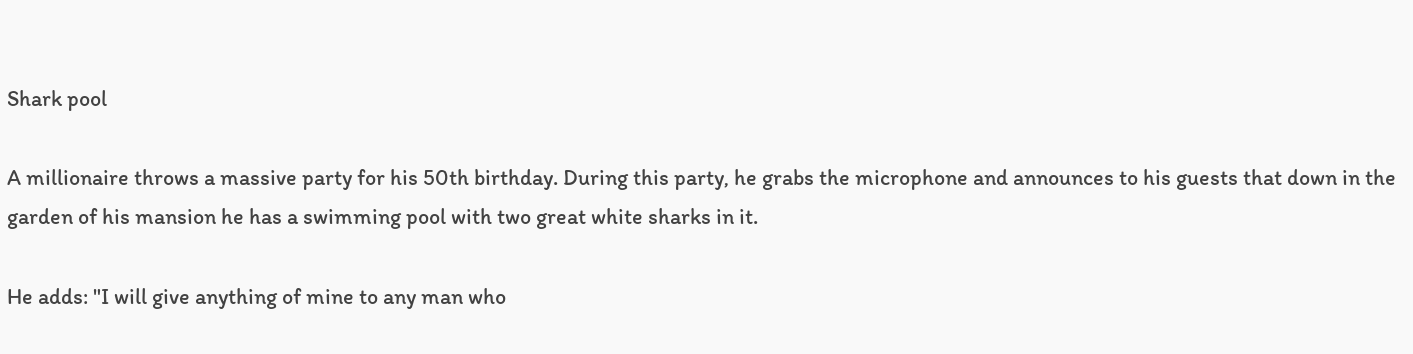Shark pool

A millionaire throws a massive party for his 50th birthday. During this party, he grabs the microphone and announces to his guests that down in the garden of his mansion he has a swimming pool with two great white sharks in it.

He adds: "I will give anything of mine to any man who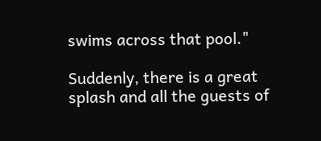swims across that pool."

Suddenly, there is a great splash and all the guests of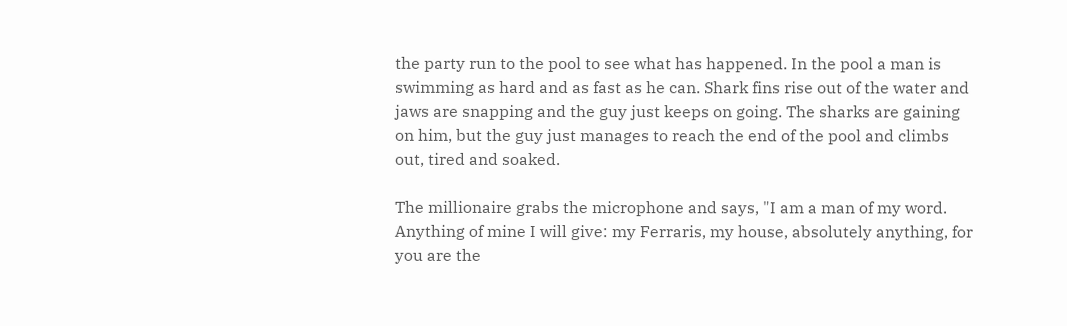the party run to the pool to see what has happened. In the pool a man is swimming as hard and as fast as he can. Shark fins rise out of the water and jaws are snapping and the guy just keeps on going. The sharks are gaining on him, but the guy just manages to reach the end of the pool and climbs out, tired and soaked.

The millionaire grabs the microphone and says, "I am a man of my word. Anything of mine I will give: my Ferraris, my house, absolutely anything, for you are the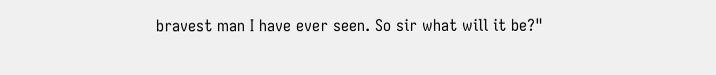bravest man I have ever seen. So sir what will it be?"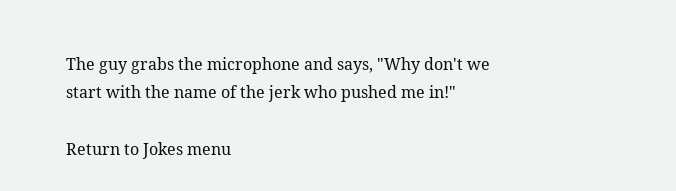The guy grabs the microphone and says, "Why don't we start with the name of the jerk who pushed me in!"

Return to Jokes menu